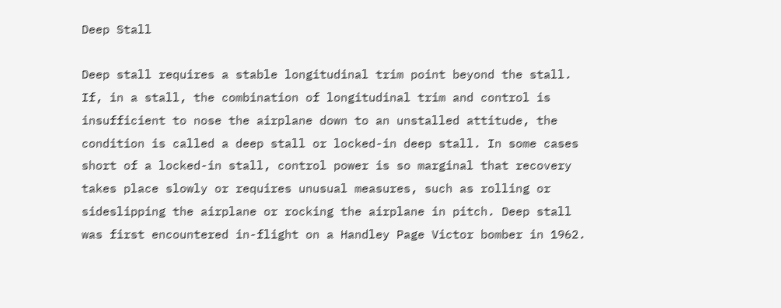Deep Stall

Deep stall requires a stable longitudinal trim point beyond the stall. If, in a stall, the combination of longitudinal trim and control is insufficient to nose the airplane down to an unstalled attitude, the condition is called a deep stall or locked-in deep stall. In some cases short of a locked-in stall, control power is so marginal that recovery takes place slowly or requires unusual measures, such as rolling or sideslipping the airplane or rocking the airplane in pitch. Deep stall was first encountered in-flight on a Handley Page Victor bomber in 1962.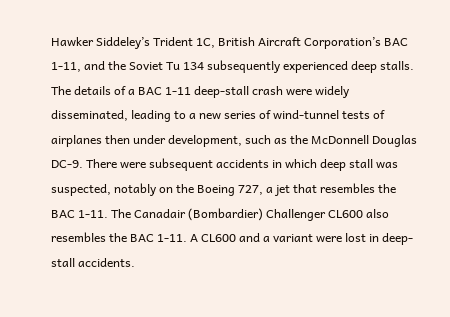Hawker Siddeley’s Trident 1C, British Aircraft Corporation’s BAC 1-11, and the Soviet Tu 134 subsequently experienced deep stalls. The details of a BAC 1-11 deep-stall crash were widely disseminated, leading to a new series of wind-tunnel tests of airplanes then under development, such as the McDonnell Douglas DC-9. There were subsequent accidents in which deep stall was suspected, notably on the Boeing 727, a jet that resembles the BAC 1-11. The Canadair (Bombardier) Challenger CL600 also resembles the BAC 1-11. A CL600 and a variant were lost in deep-stall accidents.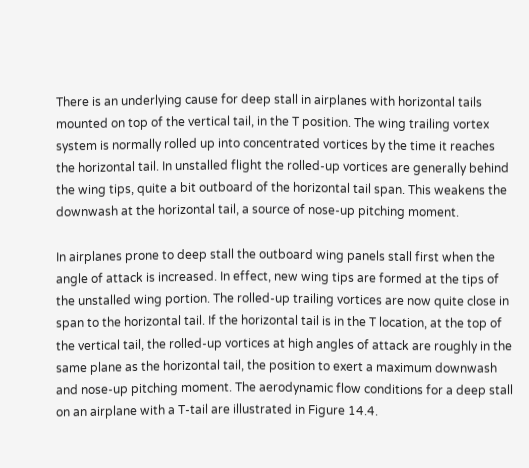There is an underlying cause for deep stall in airplanes with horizontal tails mounted on top of the vertical tail, in the T position. The wing trailing vortex system is normally rolled up into concentrated vortices by the time it reaches the horizontal tail. In unstalled flight the rolled-up vortices are generally behind the wing tips, quite a bit outboard of the horizontal tail span. This weakens the downwash at the horizontal tail, a source of nose-up pitching moment.

In airplanes prone to deep stall the outboard wing panels stall first when the angle of attack is increased. In effect, new wing tips are formed at the tips of the unstalled wing portion. The rolled-up trailing vortices are now quite close in span to the horizontal tail. If the horizontal tail is in the T location, at the top of the vertical tail, the rolled-up vortices at high angles of attack are roughly in the same plane as the horizontal tail, the position to exert a maximum downwash and nose-up pitching moment. The aerodynamic flow conditions for a deep stall on an airplane with a T-tail are illustrated in Figure 14.4.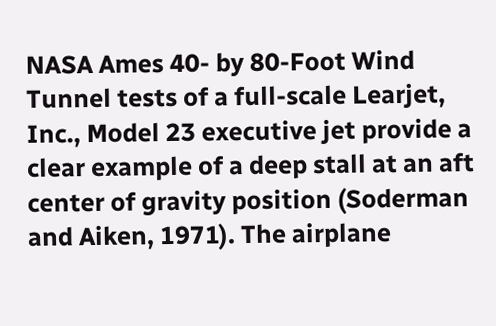NASA Ames 40- by 80-Foot Wind Tunnel tests of a full-scale Learjet, Inc., Model 23 executive jet provide a clear example of a deep stall at an aft center of gravity position (Soderman and Aiken, 1971). The airplane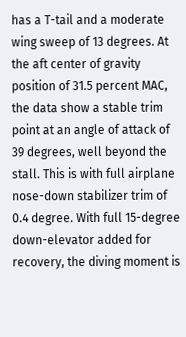has a T-tail and a moderate wing sweep of 13 degrees. At the aft center of gravity position of 31.5 percent MAC, the data show a stable trim point at an angle of attack of 39 degrees, well beyond the stall. This is with full airplane nose-down stabilizer trim of 0.4 degree. With full 15-degree down-elevator added for recovery, the diving moment is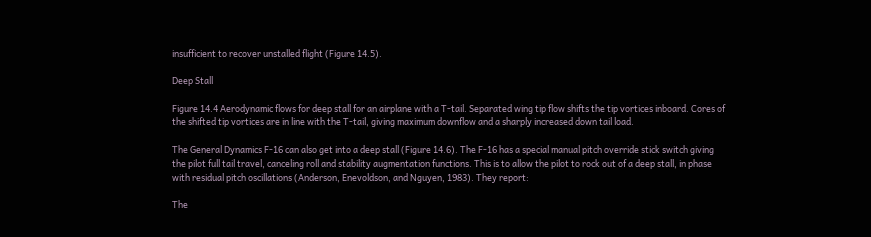insufficient to recover unstalled flight (Figure 14.5).

Deep Stall

Figure 14.4 Aerodynamic flows for deep stall for an airplane with a T-tail. Separated wing tip flow shifts the tip vortices inboard. Cores of the shifted tip vortices are in line with the T-tail, giving maximum downflow and a sharply increased down tail load.

The General Dynamics F-16 can also get into a deep stall (Figure 14.6). The F-16 has a special manual pitch override stick switch giving the pilot full tail travel, canceling roll and stability augmentation functions. This is to allow the pilot to rock out of a deep stall, in phase with residual pitch oscillations (Anderson, Enevoldson, and Nguyen, 1983). They report:

The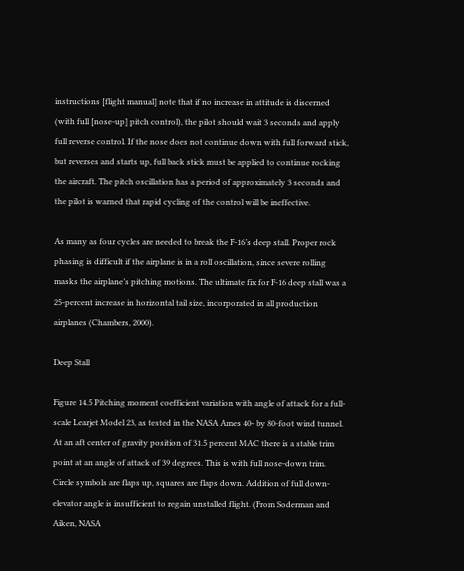instructions [flight manual] note that if no increase in attitude is discerned (with full [nose-up] pitch control), the pilot should wait 3 seconds and apply full reverse control. If the nose does not continue down with full forward stick, but reverses and starts up, full back stick must be applied to continue rocking the aircraft. The pitch oscillation has a period of approximately 3 seconds and the pilot is warned that rapid cycling of the control will be ineffective.

As many as four cycles are needed to break the F-16’s deep stall. Proper rock phasing is difficult if the airplane is in a roll oscillation, since severe rolling masks the airplane’s pitching motions. The ultimate fix for F-16 deep stall was a 25-percent increase in horizontal tail size, incorporated in all production airplanes (Chambers, 2000).

Deep Stall

Figure 14.5 Pitching moment coefficient variation with angle of attack for a full-scale Learjet Model 23, as tested in the NASA Ames 40- by 80-foot wind tunnel. At an aft center of gravity position of 31.5 percent MAC there is a stable trim point at an angle of attack of 39 degrees. This is with full nose-down trim. Circle symbols are flaps up, squares are flaps down. Addition of full down-elevator angle is insufficient to regain unstalled flight. (From Soderman and Aiken, NASA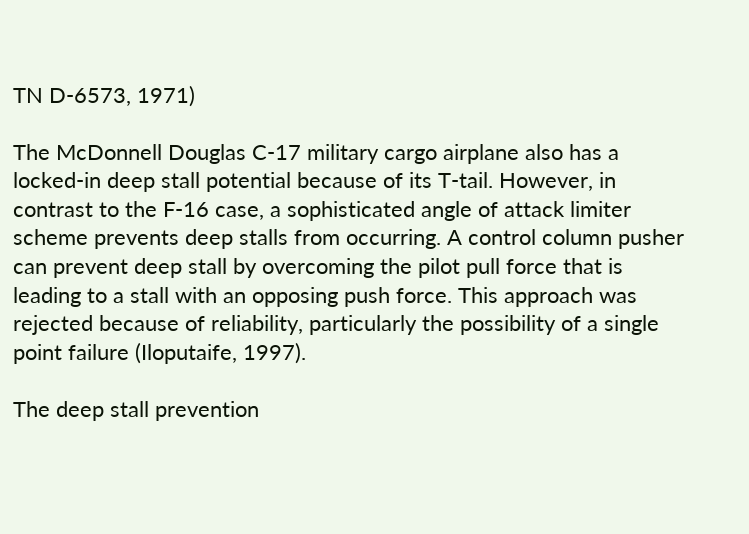TN D-6573, 1971)

The McDonnell Douglas C-17 military cargo airplane also has a locked-in deep stall potential because of its T-tail. However, in contrast to the F-16 case, a sophisticated angle of attack limiter scheme prevents deep stalls from occurring. A control column pusher can prevent deep stall by overcoming the pilot pull force that is leading to a stall with an opposing push force. This approach was rejected because of reliability, particularly the possibility of a single point failure (Iloputaife, 1997).

The deep stall prevention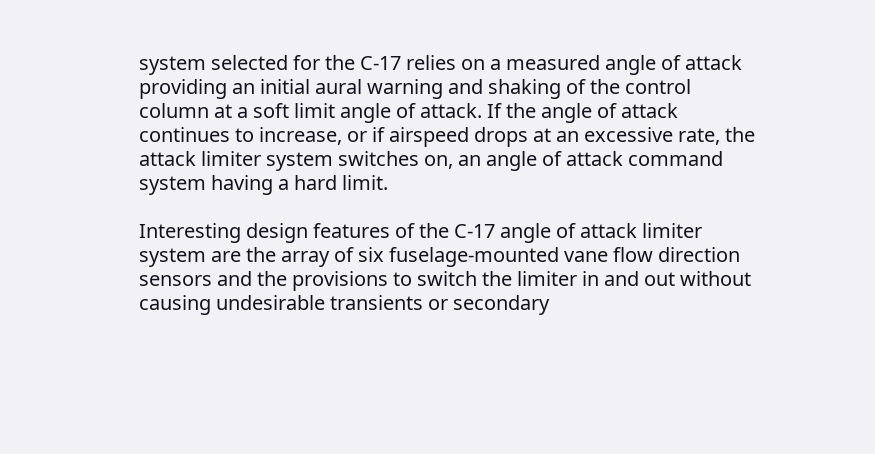system selected for the C-17 relies on a measured angle of attack providing an initial aural warning and shaking of the control column at a soft limit angle of attack. If the angle of attack continues to increase, or if airspeed drops at an excessive rate, the attack limiter system switches on, an angle of attack command system having a hard limit.

Interesting design features of the C-17 angle of attack limiter system are the array of six fuselage-mounted vane flow direction sensors and the provisions to switch the limiter in and out without causing undesirable transients or secondary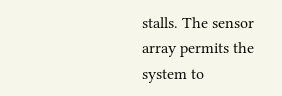stalls. The sensor array permits the system to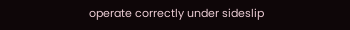operate correctly under sideslip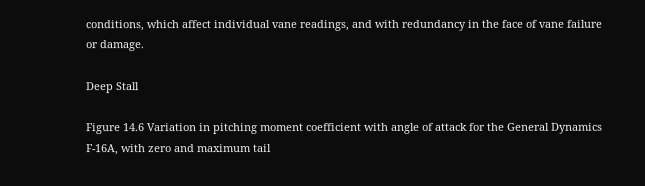conditions, which affect individual vane readings, and with redundancy in the face of vane failure or damage.

Deep Stall

Figure 14.6 Variation in pitching moment coefficient with angle of attack for the General Dynamics F-16A, with zero and maximum tail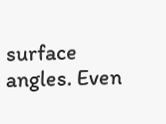surface angles. Even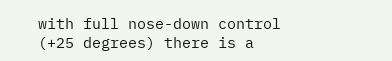with full nose-down control (+25 degrees) there is a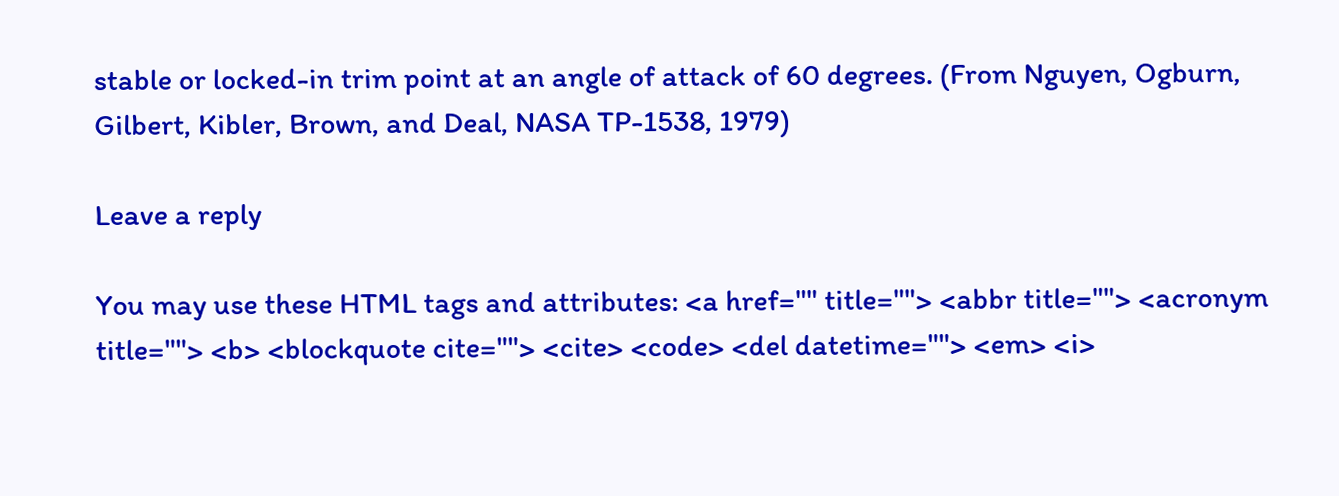stable or locked-in trim point at an angle of attack of 60 degrees. (From Nguyen, Ogburn, Gilbert, Kibler, Brown, and Deal, NASA TP-1538, 1979)

Leave a reply

You may use these HTML tags and attributes: <a href="" title=""> <abbr title=""> <acronym title=""> <b> <blockquote cite=""> <cite> <code> <del datetime=""> <em> <i>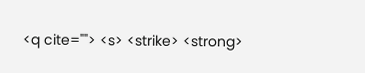<q cite=""> <s> <strike> <strong>